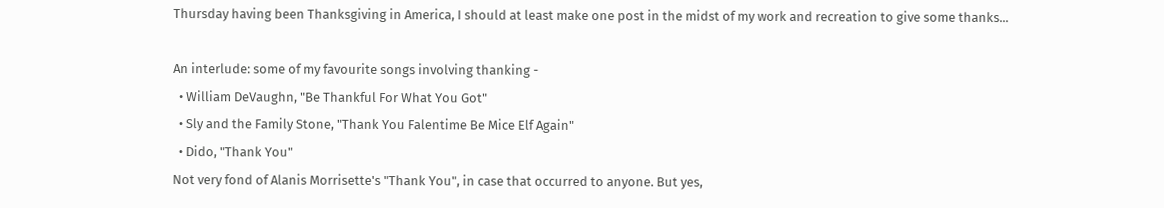Thursday having been Thanksgiving in America, I should at least make one post in the midst of my work and recreation to give some thanks...

An interlude: some of my favourite songs involving thanking -
  • William DeVaughn, "Be Thankful For What You Got"
  • Sly and the Family Stone, "Thank You Falentime Be Mice Elf Again"
  • Dido, "Thank You"
Not very fond of Alanis Morrisette's "Thank You", in case that occurred to anyone. But yes,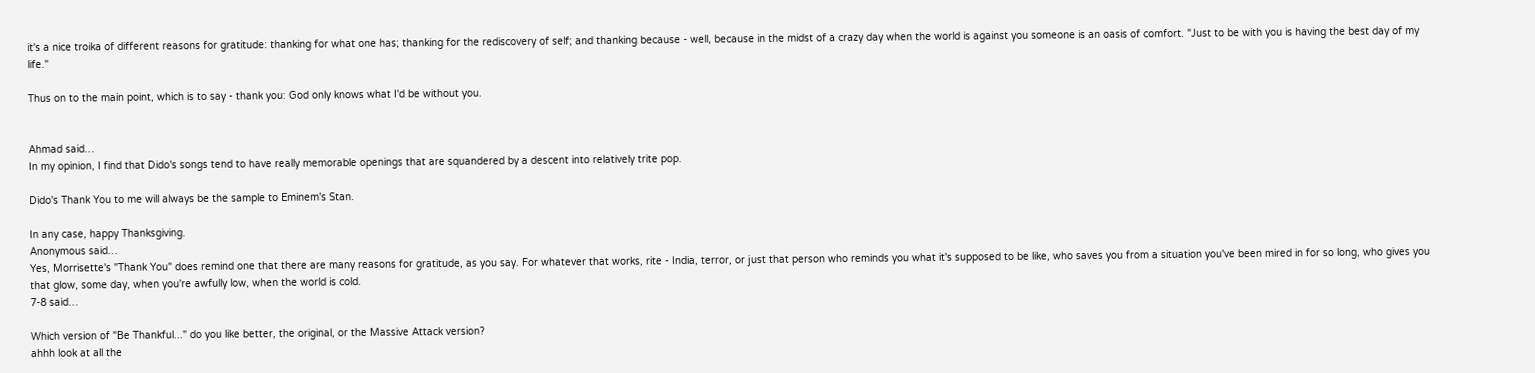it's a nice troika of different reasons for gratitude: thanking for what one has; thanking for the rediscovery of self; and thanking because - well, because in the midst of a crazy day when the world is against you someone is an oasis of comfort. "Just to be with you is having the best day of my life."

Thus on to the main point, which is to say - thank you: God only knows what I'd be without you.


Ahmad said…
In my opinion, I find that Dido's songs tend to have really memorable openings that are squandered by a descent into relatively trite pop.

Dido's Thank You to me will always be the sample to Eminem's Stan.

In any case, happy Thanksgiving.
Anonymous said…
Yes, Morrisette's "Thank You" does remind one that there are many reasons for gratitude, as you say. For whatever that works, rite - India, terror, or just that person who reminds you what it's supposed to be like, who saves you from a situation you've been mired in for so long, who gives you that glow, some day, when you're awfully low, when the world is cold.
7-8 said…

Which version of "Be Thankful..." do you like better, the original, or the Massive Attack version?
ahhh look at all the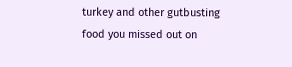turkey and other gutbusting food you missed out on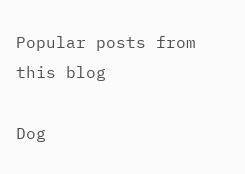Popular posts from this blog

Dog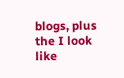blogs, plus the I look like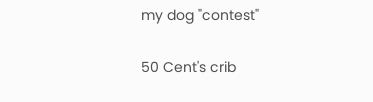my dog "contest"

50 Cent's crib